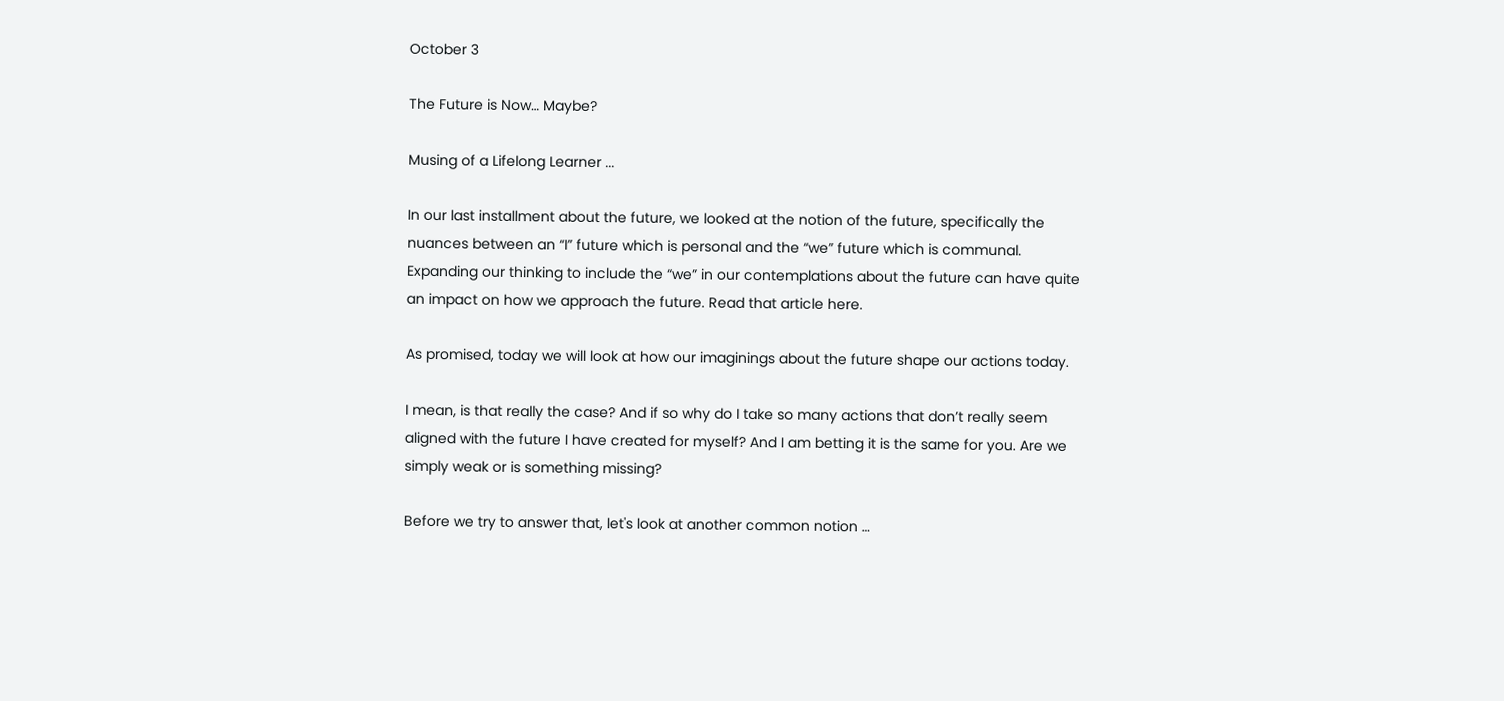October 3

The Future is Now… Maybe?

Musing of a Lifelong Learner ...

In our last installment about the future, we looked at the notion of the future, specifically the nuances between an “I” future which is personal and the “we” future which is communal. Expanding our thinking to include the “we” in our contemplations about the future can have quite an impact on how we approach the future. Read that article here.

As promised, today we will look at how our imaginings about the future shape our actions today.

I mean, is that really the case? And if so why do I take so many actions that don’t really seem aligned with the future I have created for myself? And I am betting it is the same for you. Are we simply weak or is something missing?

Before we try to answer that, let's look at another common notion …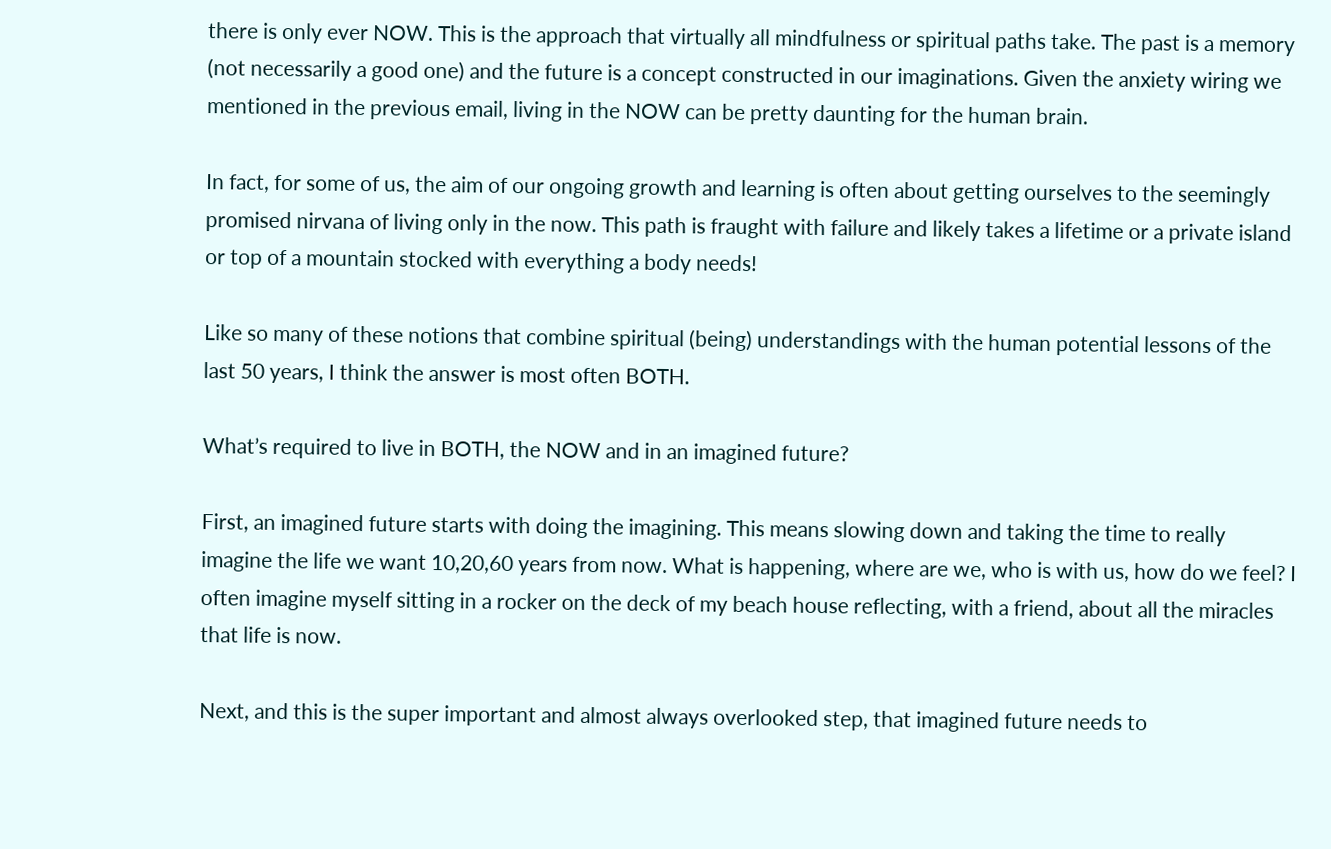there is only ever NOW. This is the approach that virtually all mindfulness or spiritual paths take. The past is a memory (not necessarily a good one) and the future is a concept constructed in our imaginations. Given the anxiety wiring we mentioned in the previous email, living in the NOW can be pretty daunting for the human brain.

In fact, for some of us, the aim of our ongoing growth and learning is often about getting ourselves to the seemingly promised nirvana of living only in the now. This path is fraught with failure and likely takes a lifetime or a private island or top of a mountain stocked with everything a body needs!

Like so many of these notions that combine spiritual (being) understandings with the human potential lessons of the last 50 years, I think the answer is most often BOTH.

What’s required to live in BOTH, the NOW and in an imagined future?

First, an imagined future starts with doing the imagining. This means slowing down and taking the time to really imagine the life we want 10,20,60 years from now. What is happening, where are we, who is with us, how do we feel? I often imagine myself sitting in a rocker on the deck of my beach house reflecting, with a friend, about all the miracles that life is now.

Next, and this is the super important and almost always overlooked step, that imagined future needs to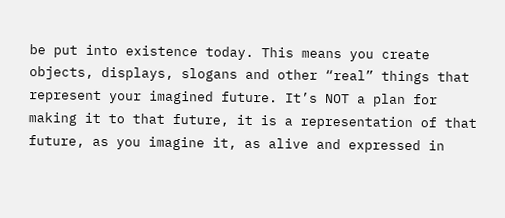be put into existence today. This means you create objects, displays, slogans and other “real” things that represent your imagined future. It’s NOT a plan for making it to that future, it is a representation of that future, as you imagine it, as alive and expressed in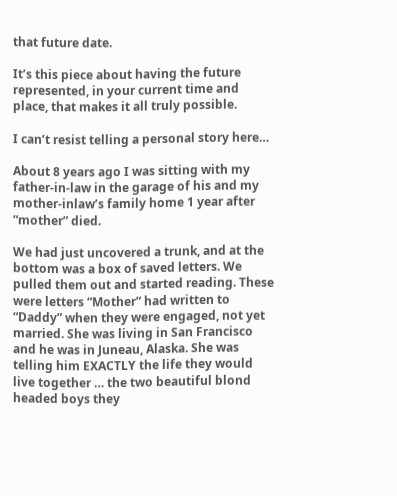that future date.

It’s this piece about having the future represented, in your current time and place, that makes it all truly possible.

I can’t resist telling a personal story here…

About 8 years ago I was sitting with my father-in-law in the garage of his and my mother-inlaw’s family home 1 year after “mother” died.

We had just uncovered a trunk, and at the bottom was a box of saved letters. We pulled them out and started reading. These were letters “Mother” had written to “Daddy” when they were engaged, not yet married. She was living in San Francisco and he was in Juneau, Alaska. She was telling him EXACTLY the life they would live together … the two beautiful blond headed boys they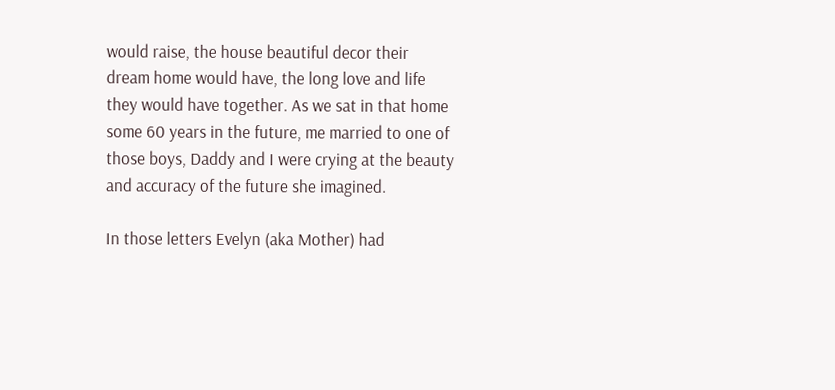would raise, the house beautiful decor their dream home would have, the long love and life they would have together. As we sat in that home some 60 years in the future, me married to one of those boys, Daddy and I were crying at the beauty and accuracy of the future she imagined.

In those letters Evelyn (aka Mother) had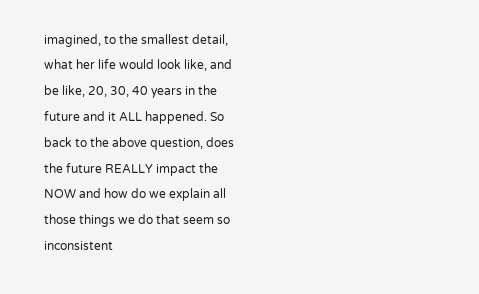imagined, to the smallest detail, what her life would look like, and be like, 20, 30, 40 years in the future and it ALL happened. So back to the above question, does the future REALLY impact the NOW and how do we explain all those things we do that seem so inconsistent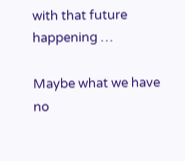with that future happening …

Maybe what we have no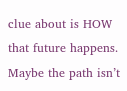clue about is HOW that future happens. Maybe the path isn’t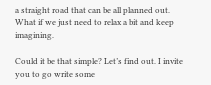a straight road that can be all planned out. What if we just need to relax a bit and keep imagining.

Could it be that simple? Let’s find out. I invite you to go write some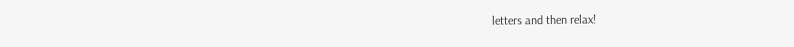letters and then relax!